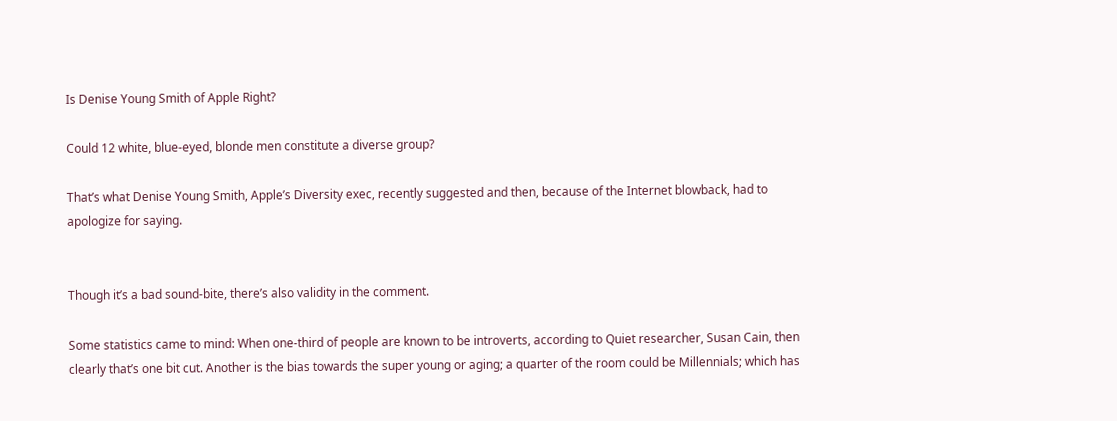Is Denise Young Smith of Apple Right?

Could 12 white, blue-eyed, blonde men constitute a diverse group?

That’s what Denise Young Smith, Apple’s Diversity exec, recently suggested and then, because of the Internet blowback, had to apologize for saying.


Though it’s a bad sound-bite, there’s also validity in the comment.

Some statistics came to mind: When one-third of people are known to be introverts, according to Quiet researcher, Susan Cain, then clearly that’s one bit cut. Another is the bias towards the super young or aging; a quarter of the room could be Millennials; which has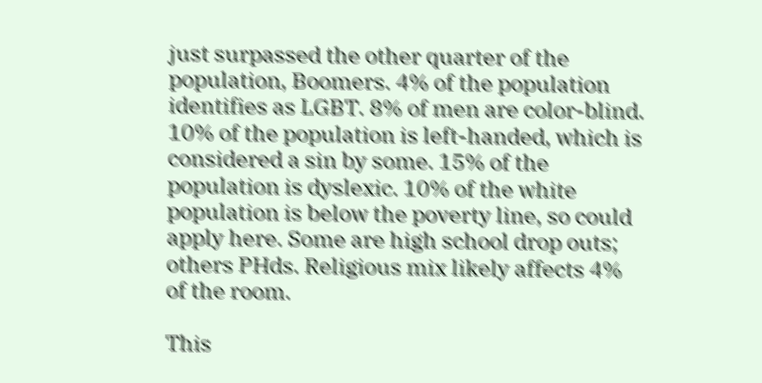just surpassed the other quarter of the population, Boomers. 4% of the population identifies as LGBT. 8% of men are color-blind. 10% of the population is left-handed, which is considered a sin by some. 15% of the population is dyslexic. 10% of the white population is below the poverty line, so could apply here. Some are high school drop outs; others PHds. Religious mix likely affects 4% of the room.

This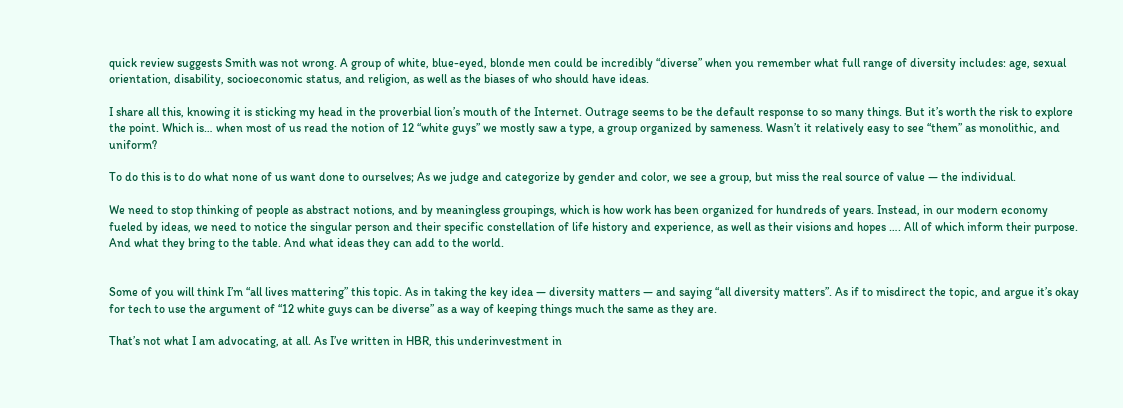quick review suggests Smith was not wrong. A group of white, blue-eyed, blonde men could be incredibly “diverse” when you remember what full range of diversity includes: age, sexual orientation, disability, socioeconomic status, and religion, as well as the biases of who should have ideas.

I share all this, knowing it is sticking my head in the proverbial lion’s mouth of the Internet. Outrage seems to be the default response to so many things. But it’s worth the risk to explore the point. Which is… when most of us read the notion of 12 “white guys” we mostly saw a type, a group organized by sameness. Wasn’t it relatively easy to see “them” as monolithic, and uniform?

To do this is to do what none of us want done to ourselves; As we judge and categorize by gender and color, we see a group, but miss the real source of value — the individual.

We need to stop thinking of people as abstract notions, and by meaningless groupings, which is how work has been organized for hundreds of years. Instead, in our modern economy fueled by ideas, we need to notice the singular person and their specific constellation of life history and experience, as well as their visions and hopes …. All of which inform their purpose. And what they bring to the table. And what ideas they can add to the world.


Some of you will think I’m “all lives mattering” this topic. As in taking the key idea — diversity matters — and saying “all diversity matters”. As if to misdirect the topic, and argue it’s okay for tech to use the argument of “12 white guys can be diverse” as a way of keeping things much the same as they are.

That’s not what I am advocating, at all. As I’ve written in HBR, this underinvestment in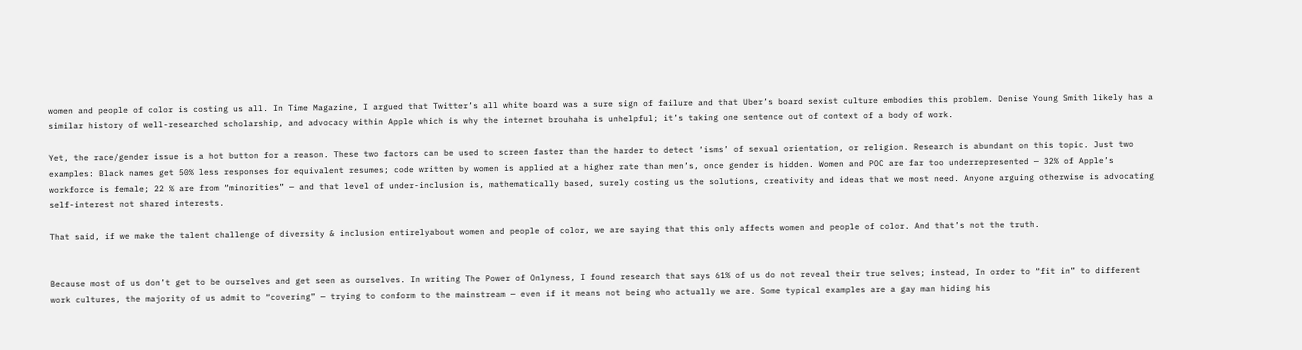women and people of color is costing us all. In Time Magazine, I argued that Twitter’s all white board was a sure sign of failure and that Uber’s board sexist culture embodies this problem. Denise Young Smith likely has a similar history of well-researched scholarship, and advocacy within Apple which is why the internet brouhaha is unhelpful; it’s taking one sentence out of context of a body of work.

Yet, the race/gender issue is a hot button for a reason. These two factors can be used to screen faster than the harder to detect ‘isms’ of sexual orientation, or religion. Research is abundant on this topic. Just two examples: Black names get 50% less responses for equivalent resumes; code written by women is applied at a higher rate than men’s, once gender is hidden. Women and POC are far too underrepresented — 32% of Apple’s workforce is female; 22 % are from “minorities” — and that level of under-inclusion is, mathematically based, surely costing us the solutions, creativity and ideas that we most need. Anyone arguing otherwise is advocating self-interest not shared interests.

That said, if we make the talent challenge of diversity & inclusion entirelyabout women and people of color, we are saying that this only affects women and people of color. And that’s not the truth.


Because most of us don’t get to be ourselves and get seen as ourselves. In writing The Power of Onlyness, I found research that says 61% of us do not reveal their true selves; instead, In order to “fit in” to different work cultures, the majority of us admit to “covering” — trying to conform to the mainstream — even if it means not being who actually we are. Some typical examples are a gay man hiding his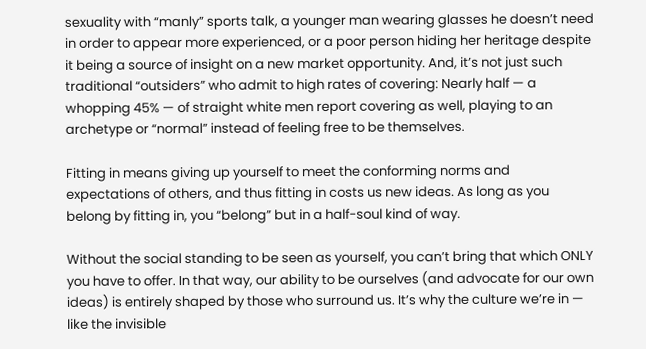sexuality with “manly” sports talk, a younger man wearing glasses he doesn’t need in order to appear more experienced, or a poor person hiding her heritage despite it being a source of insight on a new market opportunity. And, it’s not just such traditional “outsiders” who admit to high rates of covering: Nearly half — a whopping 45% — of straight white men report covering as well, playing to an archetype or “normal” instead of feeling free to be themselves.

Fitting in means giving up yourself to meet the conforming norms and expectations of others, and thus fitting in costs us new ideas. As long as you belong by fitting in, you “belong” but in a half-soul kind of way.

Without the social standing to be seen as yourself, you can’t bring that which ONLY you have to offer. In that way, our ability to be ourselves (and advocate for our own ideas) is entirely shaped by those who surround us. It’s why the culture we’re in — like the invisible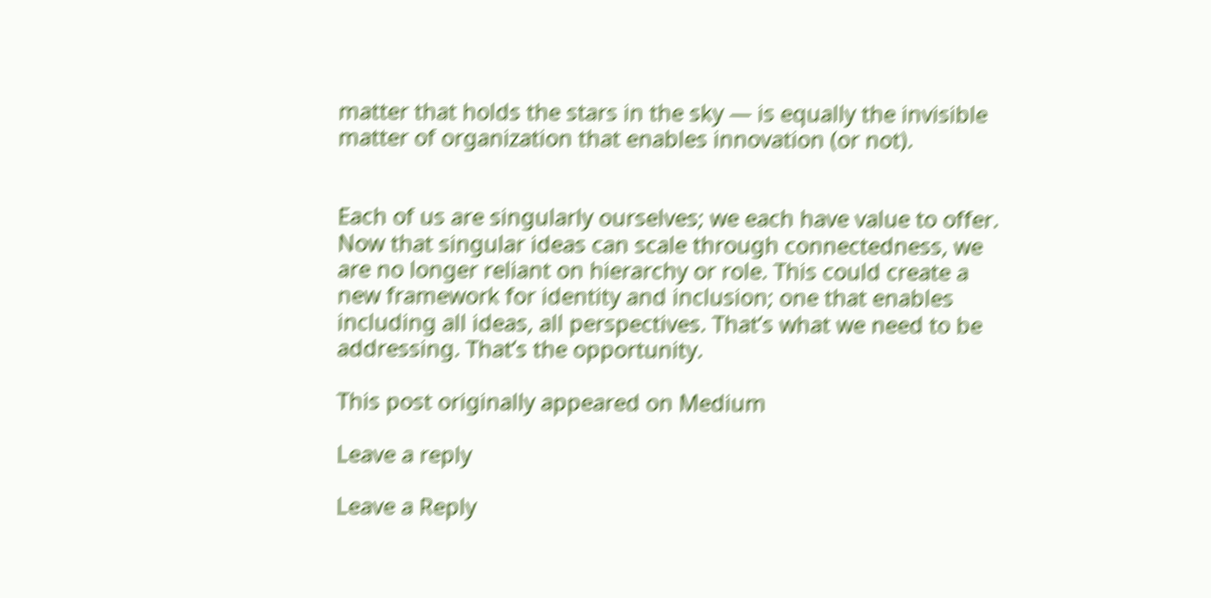matter that holds the stars in the sky — is equally the invisible matter of organization that enables innovation (or not).


Each of us are singularly ourselves; we each have value to offer. Now that singular ideas can scale through connectedness, we are no longer reliant on hierarchy or role. This could create a new framework for identity and inclusion; one that enables including all ideas, all perspectives. That’s what we need to be addressing. That’s the opportunity.

This post originally appeared on Medium

Leave a reply

Leave a Reply